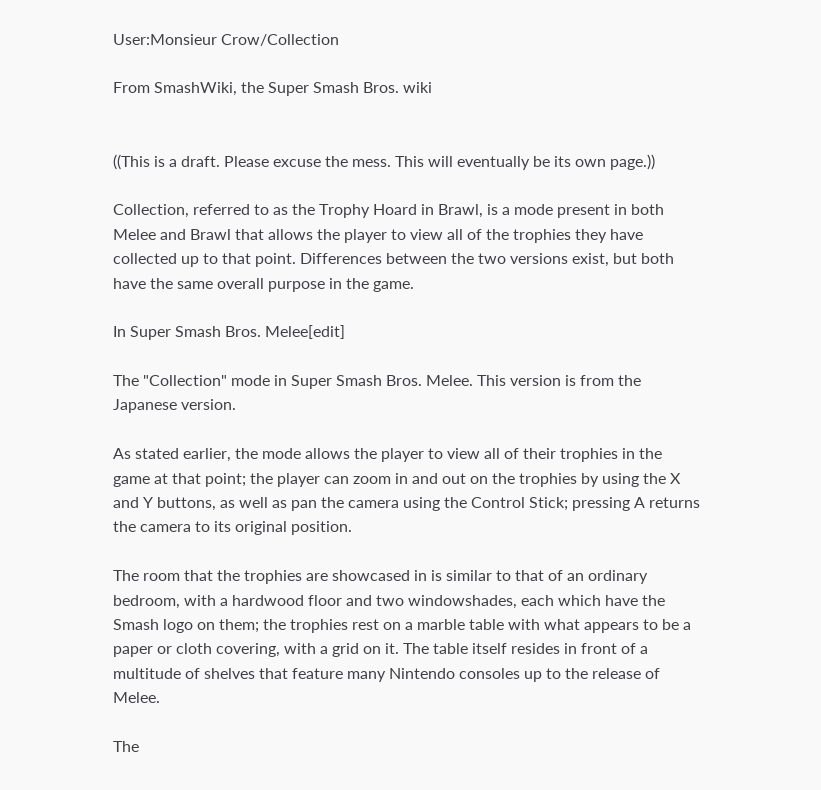User:Monsieur Crow/Collection

From SmashWiki, the Super Smash Bros. wiki


((This is a draft. Please excuse the mess. This will eventually be its own page.))

Collection, referred to as the Trophy Hoard in Brawl, is a mode present in both Melee and Brawl that allows the player to view all of the trophies they have collected up to that point. Differences between the two versions exist, but both have the same overall purpose in the game.

In Super Smash Bros. Melee[edit]

The "Collection" mode in Super Smash Bros. Melee. This version is from the Japanese version.

As stated earlier, the mode allows the player to view all of their trophies in the game at that point; the player can zoom in and out on the trophies by using the X and Y buttons, as well as pan the camera using the Control Stick; pressing A returns the camera to its original position.

The room that the trophies are showcased in is similar to that of an ordinary bedroom, with a hardwood floor and two windowshades, each which have the Smash logo on them; the trophies rest on a marble table with what appears to be a paper or cloth covering, with a grid on it. The table itself resides in front of a multitude of shelves that feature many Nintendo consoles up to the release of Melee.

The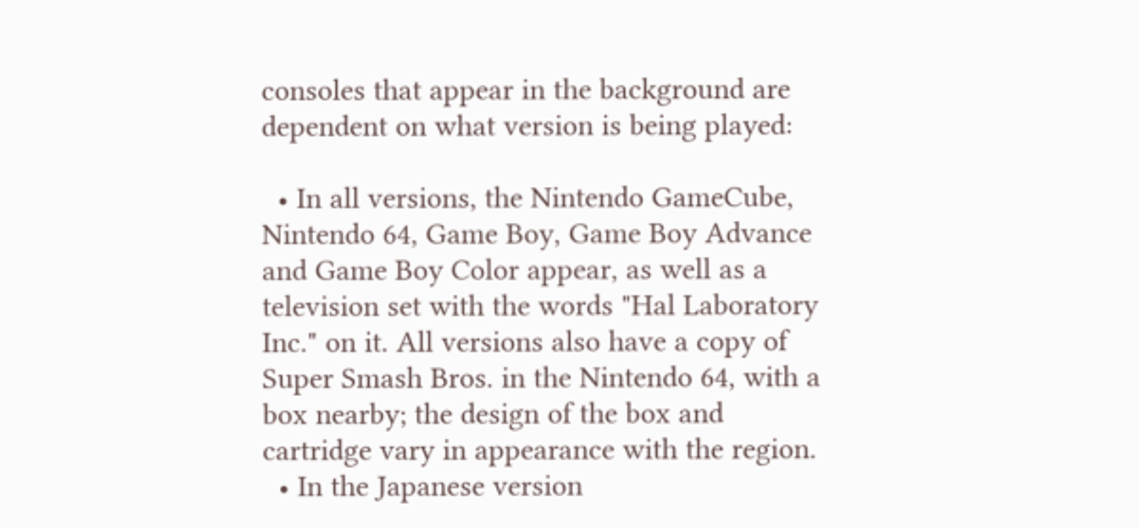consoles that appear in the background are dependent on what version is being played:

  • In all versions, the Nintendo GameCube, Nintendo 64, Game Boy, Game Boy Advance and Game Boy Color appear, as well as a television set with the words "Hal Laboratory Inc." on it. All versions also have a copy of Super Smash Bros. in the Nintendo 64, with a box nearby; the design of the box and cartridge vary in appearance with the region.
  • In the Japanese version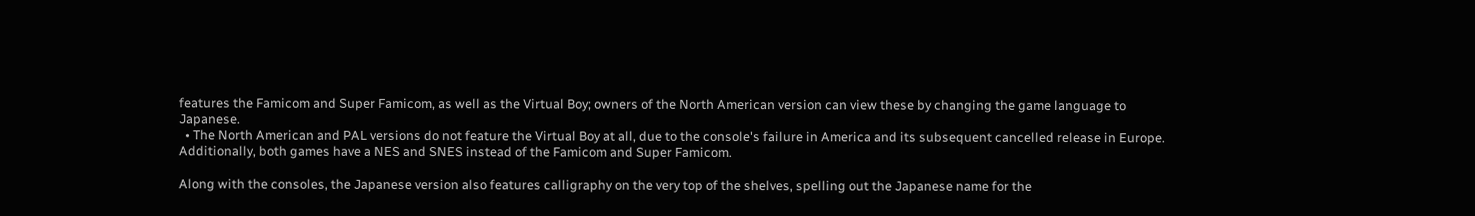features the Famicom and Super Famicom, as well as the Virtual Boy; owners of the North American version can view these by changing the game language to Japanese.
  • The North American and PAL versions do not feature the Virtual Boy at all, due to the console's failure in America and its subsequent cancelled release in Europe. Additionally, both games have a NES and SNES instead of the Famicom and Super Famicom.

Along with the consoles, the Japanese version also features calligraphy on the very top of the shelves, spelling out the Japanese name for the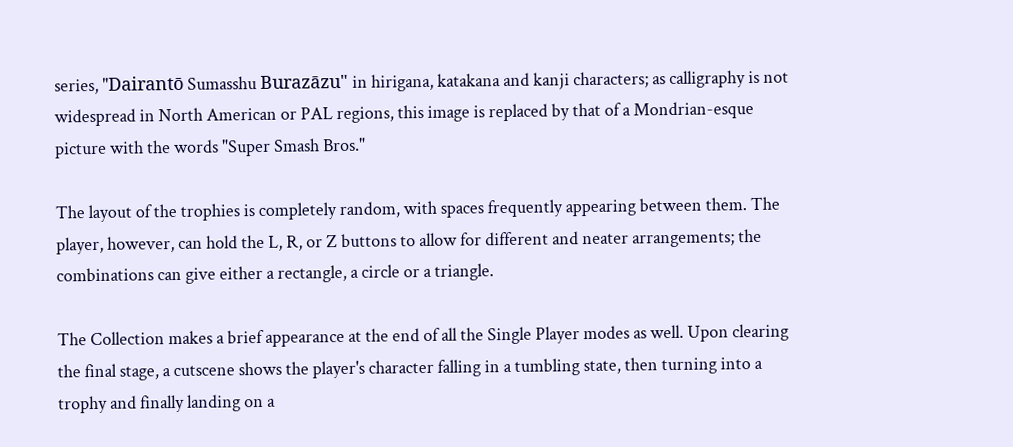series, "Dairantō Sumasshu Burazāzu" in hirigana, katakana and kanji characters; as calligraphy is not widespread in North American or PAL regions, this image is replaced by that of a Mondrian-esque picture with the words "Super Smash Bros."

The layout of the trophies is completely random, with spaces frequently appearing between them. The player, however, can hold the L, R, or Z buttons to allow for different and neater arrangements; the combinations can give either a rectangle, a circle or a triangle.

The Collection makes a brief appearance at the end of all the Single Player modes as well. Upon clearing the final stage, a cutscene shows the player's character falling in a tumbling state, then turning into a trophy and finally landing on a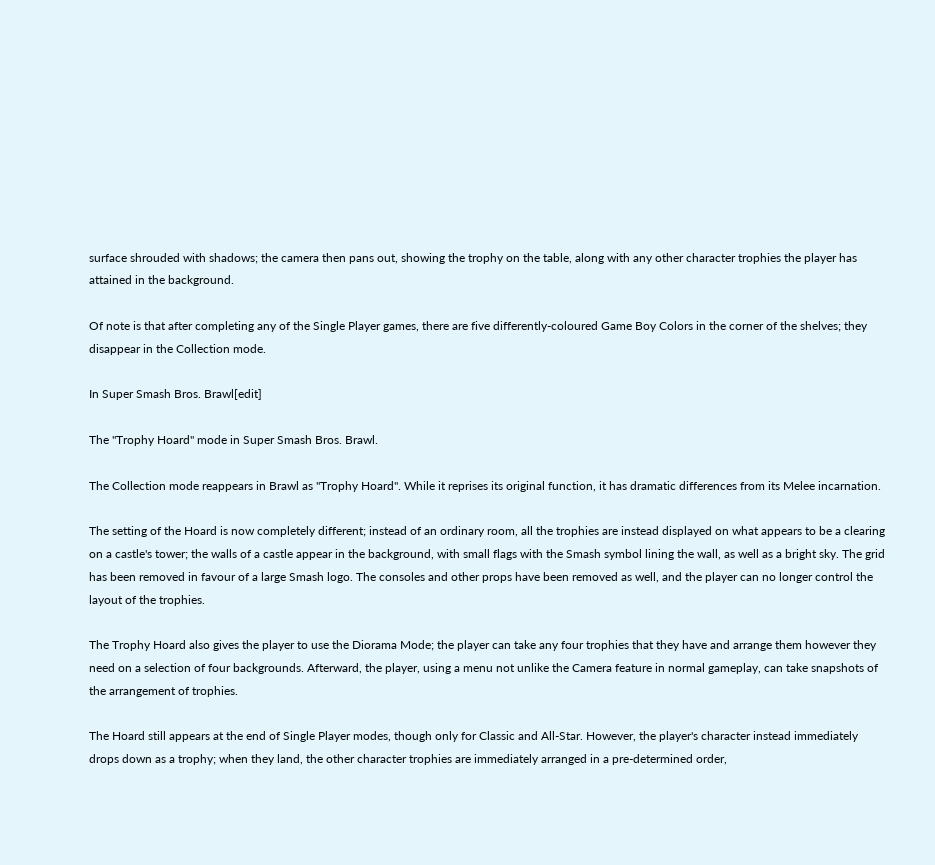surface shrouded with shadows; the camera then pans out, showing the trophy on the table, along with any other character trophies the player has attained in the background.

Of note is that after completing any of the Single Player games, there are five differently-coloured Game Boy Colors in the corner of the shelves; they disappear in the Collection mode.

In Super Smash Bros. Brawl[edit]

The "Trophy Hoard" mode in Super Smash Bros. Brawl.

The Collection mode reappears in Brawl as "Trophy Hoard". While it reprises its original function, it has dramatic differences from its Melee incarnation.

The setting of the Hoard is now completely different; instead of an ordinary room, all the trophies are instead displayed on what appears to be a clearing on a castle's tower; the walls of a castle appear in the background, with small flags with the Smash symbol lining the wall, as well as a bright sky. The grid has been removed in favour of a large Smash logo. The consoles and other props have been removed as well, and the player can no longer control the layout of the trophies.

The Trophy Hoard also gives the player to use the Diorama Mode; the player can take any four trophies that they have and arrange them however they need on a selection of four backgrounds. Afterward, the player, using a menu not unlike the Camera feature in normal gameplay, can take snapshots of the arrangement of trophies.

The Hoard still appears at the end of Single Player modes, though only for Classic and All-Star. However, the player's character instead immediately drops down as a trophy; when they land, the other character trophies are immediately arranged in a pre-determined order,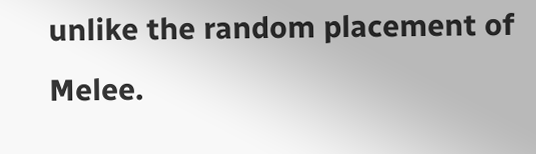unlike the random placement of Melee.